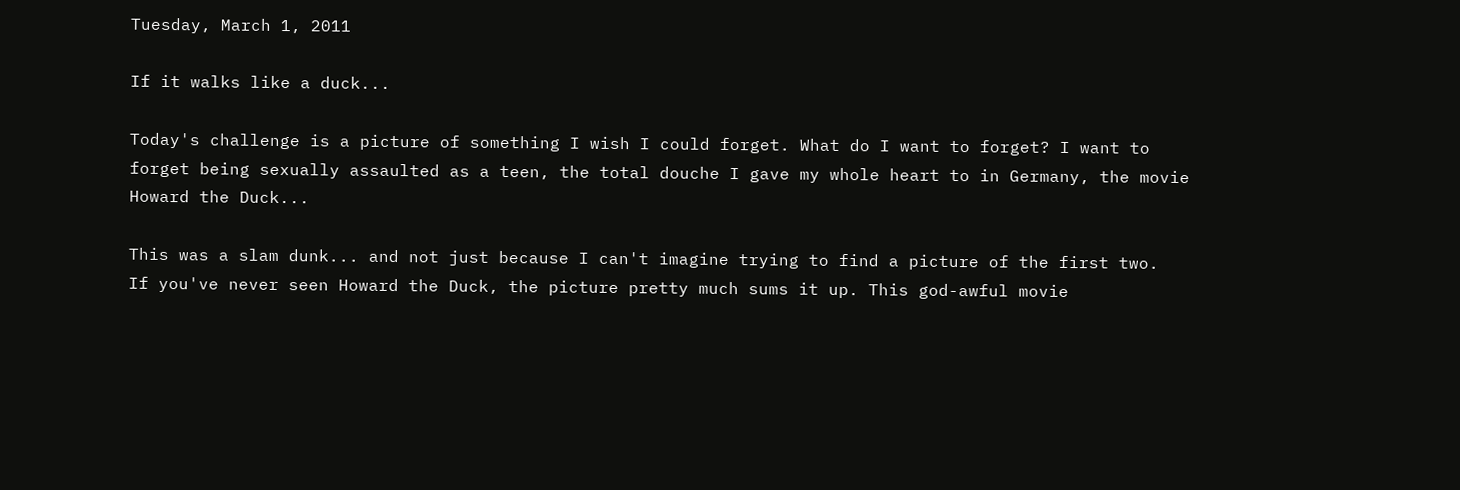Tuesday, March 1, 2011

If it walks like a duck...

Today's challenge is a picture of something I wish I could forget. What do I want to forget? I want to forget being sexually assaulted as a teen, the total douche I gave my whole heart to in Germany, the movie Howard the Duck...

This was a slam dunk... and not just because I can't imagine trying to find a picture of the first two.
If you've never seen Howard the Duck, the picture pretty much sums it up. This god-awful movie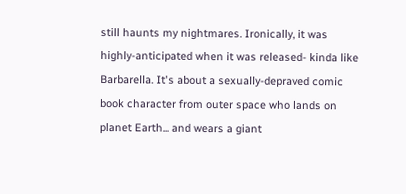still haunts my nightmares. Ironically, it was highly-anticipated when it was released- kinda like Barbarella. It's about a sexually-depraved comic book character from outer space who lands on planet Earth... and wears a giant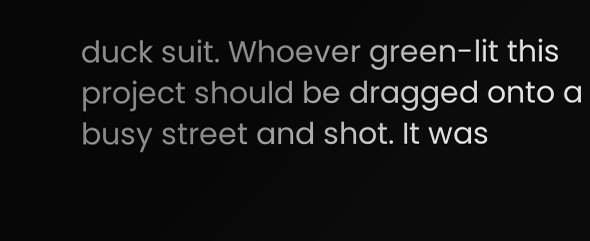duck suit. Whoever green-lit this project should be dragged onto a busy street and shot. It was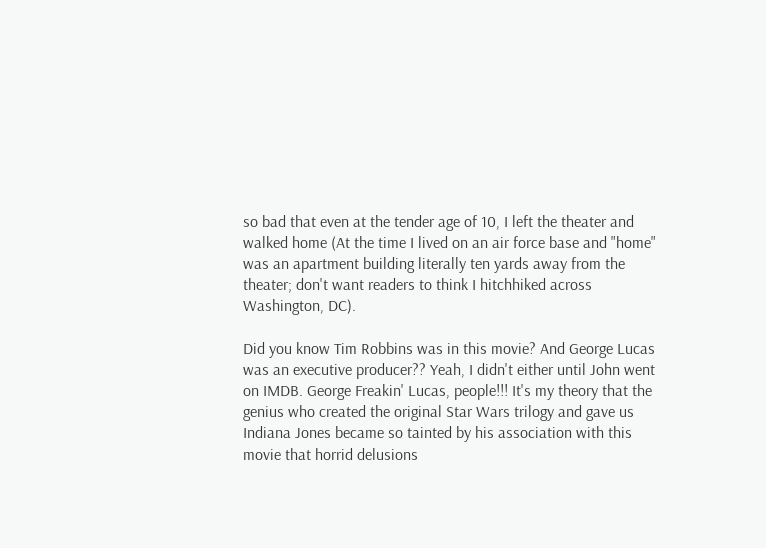so bad that even at the tender age of 10, I left the theater and walked home (At the time I lived on an air force base and "home" was an apartment building literally ten yards away from the theater; don't want readers to think I hitchhiked across Washington, DC).

Did you know Tim Robbins was in this movie? And George Lucas was an executive producer?? Yeah, I didn't either until John went on IMDB. George Freakin' Lucas, people!!! It's my theory that the genius who created the original Star Wars trilogy and gave us Indiana Jones became so tainted by his association with this movie that horrid delusions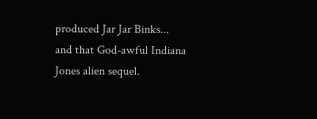produced Jar Jar Binks... and that God-awful Indiana Jones alien sequel.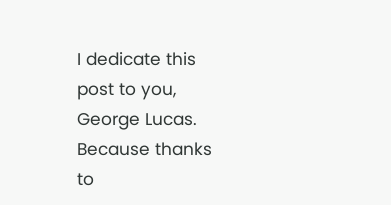I dedicate this post to you, George Lucas. Because thanks to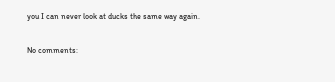you I can never look at ducks the same way again.

No comments: